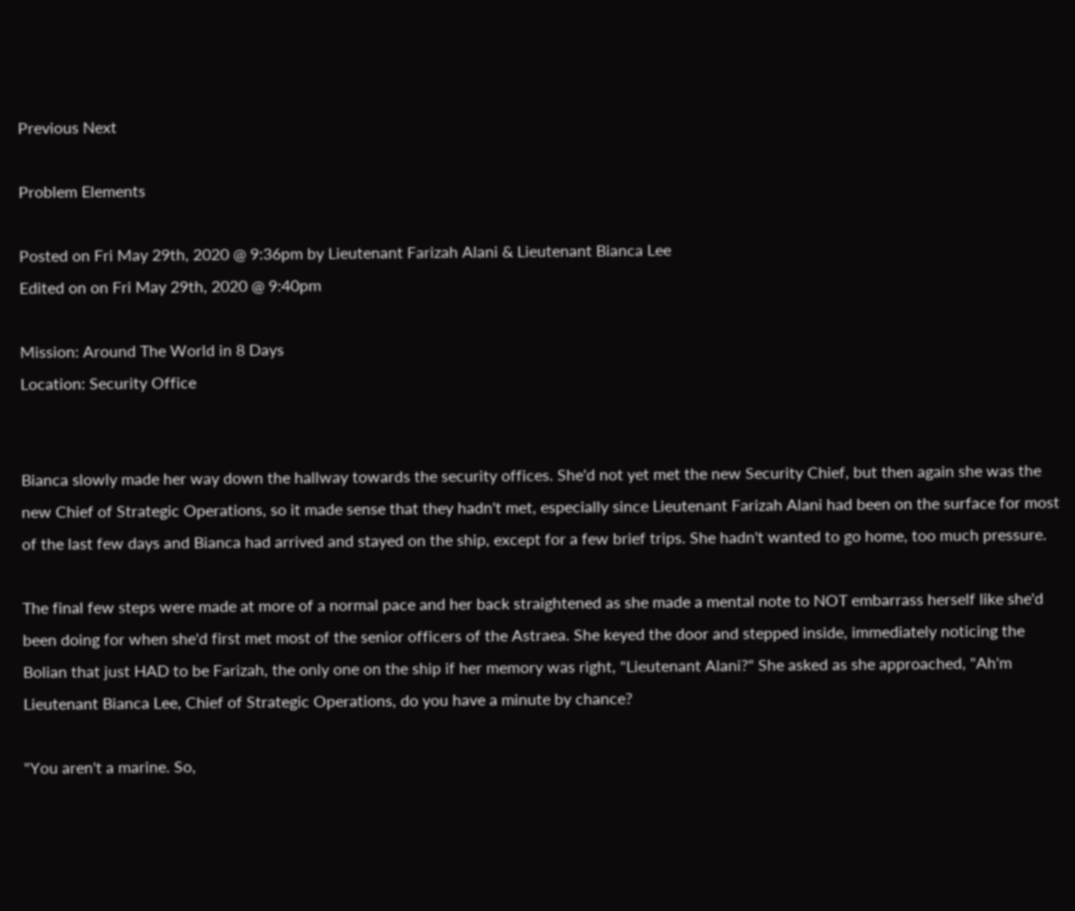Previous Next

Problem Elements

Posted on Fri May 29th, 2020 @ 9:36pm by Lieutenant Farizah Alani & Lieutenant Bianca Lee
Edited on on Fri May 29th, 2020 @ 9:40pm

Mission: Around The World in 8 Days
Location: Security Office


Bianca slowly made her way down the hallway towards the security offices. She'd not yet met the new Security Chief, but then again she was the new Chief of Strategic Operations, so it made sense that they hadn't met, especially since Lieutenant Farizah Alani had been on the surface for most of the last few days and Bianca had arrived and stayed on the ship, except for a few brief trips. She hadn't wanted to go home, too much pressure.

The final few steps were made at more of a normal pace and her back straightened as she made a mental note to NOT embarrass herself like she'd been doing for when she'd first met most of the senior officers of the Astraea. She keyed the door and stepped inside, immediately noticing the Bolian that just HAD to be Farizah, the only one on the ship if her memory was right, "Lieutenant Alani?" She asked as she approached, "Ah'm Lieutenant Bianca Lee, Chief of Strategic Operations, do you have a minute by chance?

"You aren't a marine. So,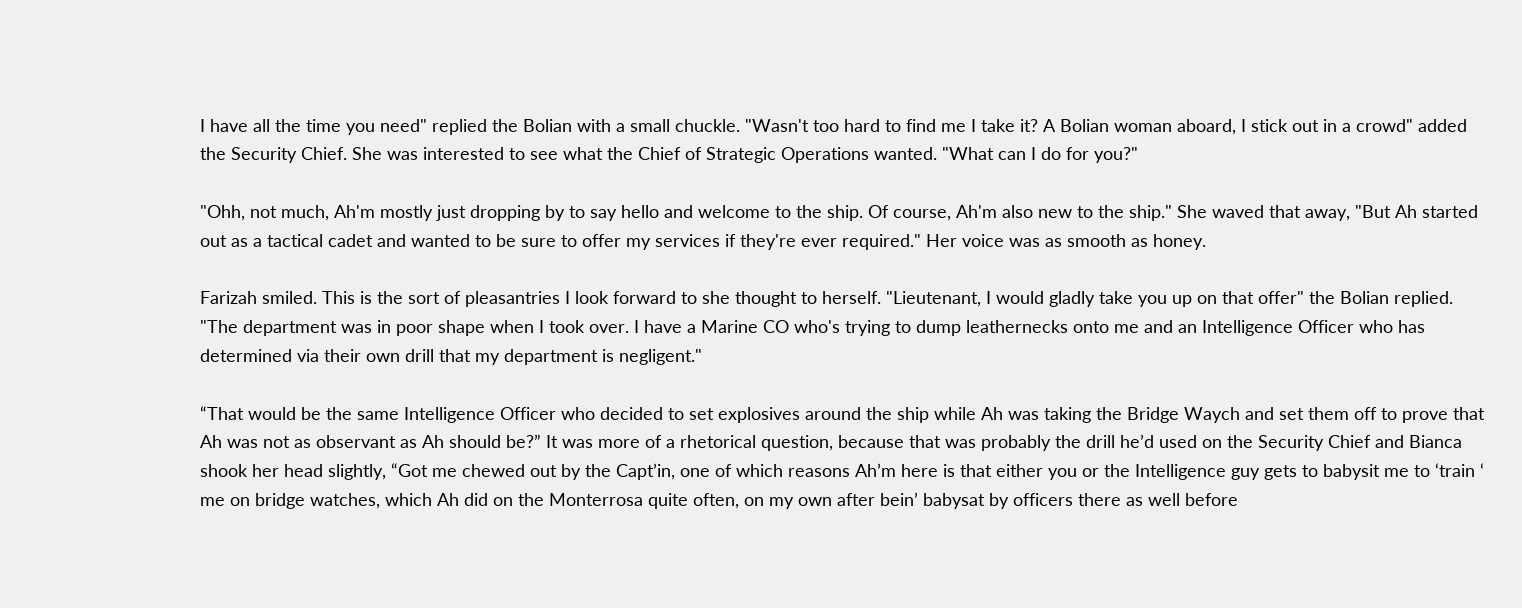I have all the time you need" replied the Bolian with a small chuckle. "Wasn't too hard to find me I take it? A Bolian woman aboard, I stick out in a crowd" added the Security Chief. She was interested to see what the Chief of Strategic Operations wanted. "What can I do for you?"

"Ohh, not much, Ah'm mostly just dropping by to say hello and welcome to the ship. Of course, Ah'm also new to the ship." She waved that away, "But Ah started out as a tactical cadet and wanted to be sure to offer my services if they're ever required." Her voice was as smooth as honey.

Farizah smiled. This is the sort of pleasantries I look forward to she thought to herself. "Lieutenant, I would gladly take you up on that offer" the Bolian replied. "The department was in poor shape when I took over. I have a Marine CO who's trying to dump leathernecks onto me and an Intelligence Officer who has determined via their own drill that my department is negligent."

“That would be the same Intelligence Officer who decided to set explosives around the ship while Ah was taking the Bridge Waych and set them off to prove that Ah was not as observant as Ah should be?” It was more of a rhetorical question, because that was probably the drill he’d used on the Security Chief and Bianca shook her head slightly, “Got me chewed out by the Capt’in, one of which reasons Ah’m here is that either you or the Intelligence guy gets to babysit me to ‘train ‘ me on bridge watches, which Ah did on the Monterrosa quite often, on my own after bein’ babysat by officers there as well before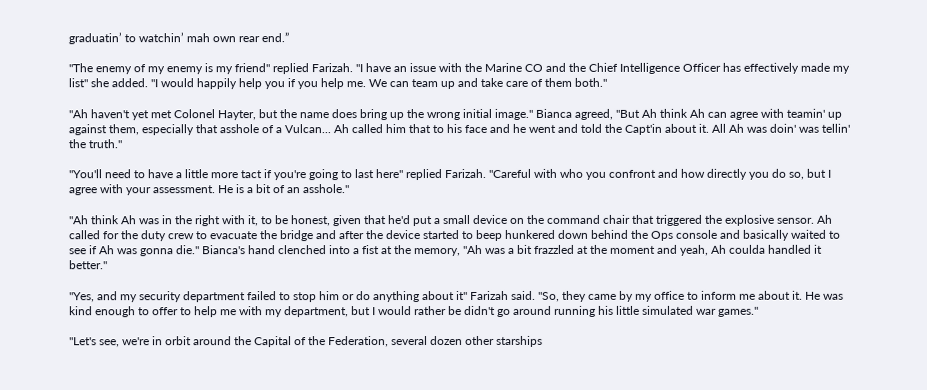graduatin’ to watchin’ mah own rear end.”

"The enemy of my enemy is my friend" replied Farizah. "I have an issue with the Marine CO and the Chief Intelligence Officer has effectively made my list" she added. "I would happily help you if you help me. We can team up and take care of them both."

"Ah haven't yet met Colonel Hayter, but the name does bring up the wrong initial image." Bianca agreed, "But Ah think Ah can agree with teamin' up against them, especially that asshole of a Vulcan... Ah called him that to his face and he went and told the Capt'in about it. All Ah was doin' was tellin' the truth."

"You'll need to have a little more tact if you're going to last here" replied Farizah. "Careful with who you confront and how directly you do so, but I agree with your assessment. He is a bit of an asshole."

"Ah think Ah was in the right with it, to be honest, given that he'd put a small device on the command chair that triggered the explosive sensor. Ah called for the duty crew to evacuate the bridge and after the device started to beep hunkered down behind the Ops console and basically waited to see if Ah was gonna die." Bianca's hand clenched into a fist at the memory, "Ah was a bit frazzled at the moment and yeah, Ah coulda handled it better."

"Yes, and my security department failed to stop him or do anything about it" Farizah said. "So, they came by my office to inform me about it. He was kind enough to offer to help me with my department, but I would rather be didn't go around running his little simulated war games."

"Let's see, we're in orbit around the Capital of the Federation, several dozen other starships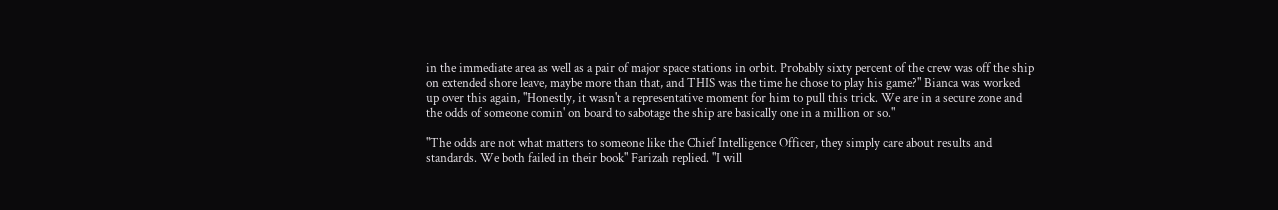in the immediate area as well as a pair of major space stations in orbit. Probably sixty percent of the crew was off the ship on extended shore leave, maybe more than that, and THIS was the time he chose to play his game?" Bianca was worked up over this again, "Honestly, it wasn't a representative moment for him to pull this trick. We are in a secure zone and the odds of someone comin' on board to sabotage the ship are basically one in a million or so."

"The odds are not what matters to someone like the Chief Intelligence Officer, they simply care about results and standards. We both failed in their book" Farizah replied. "I will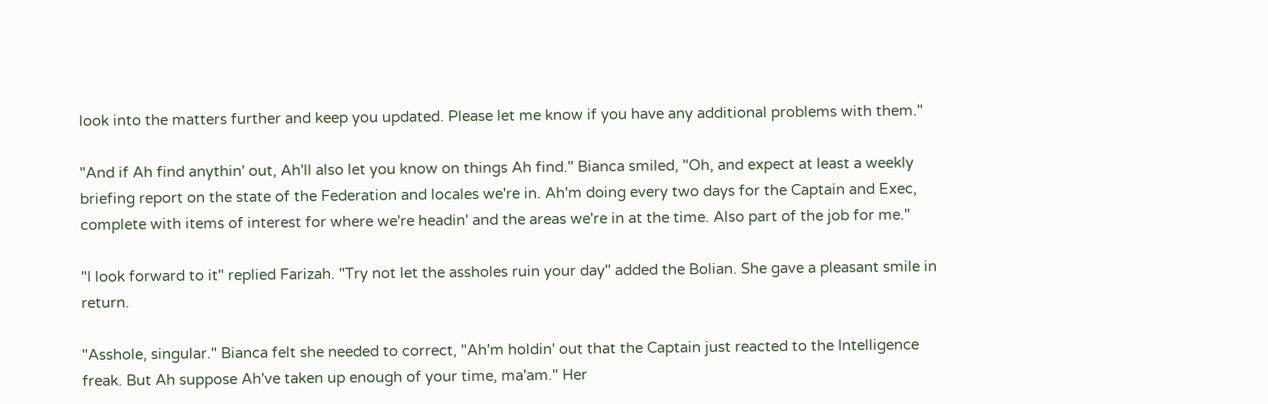look into the matters further and keep you updated. Please let me know if you have any additional problems with them."

"And if Ah find anythin' out, Ah'll also let you know on things Ah find." Bianca smiled, "Oh, and expect at least a weekly briefing report on the state of the Federation and locales we're in. Ah'm doing every two days for the Captain and Exec, complete with items of interest for where we're headin' and the areas we're in at the time. Also part of the job for me."

"I look forward to it" replied Farizah. "Try not let the assholes ruin your day" added the Bolian. She gave a pleasant smile in return.

"Asshole, singular." Bianca felt she needed to correct, "Ah'm holdin' out that the Captain just reacted to the Intelligence freak. But Ah suppose Ah've taken up enough of your time, ma'am." Her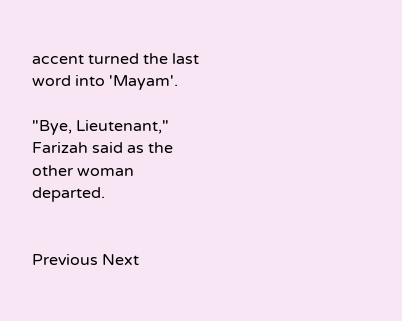accent turned the last word into 'Mayam'.

"Bye, Lieutenant," Farizah said as the other woman departed.


Previous Next